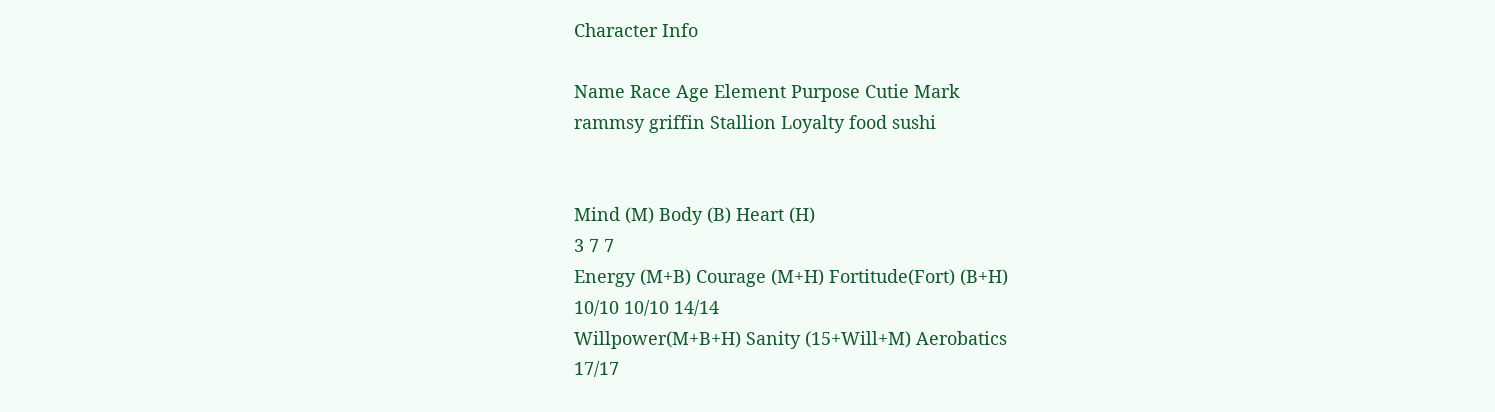Character Info

Name Race Age Element Purpose Cutie Mark
rammsy griffin Stallion Loyalty food sushi


Mind (M) Body (B) Heart (H)
3 7 7
Energy (M+B) Courage (M+H) Fortitude(Fort) (B+H)
10/10 10/10 14/14
Willpower(M+B+H) Sanity (15+Will+M) Aerobatics
17/17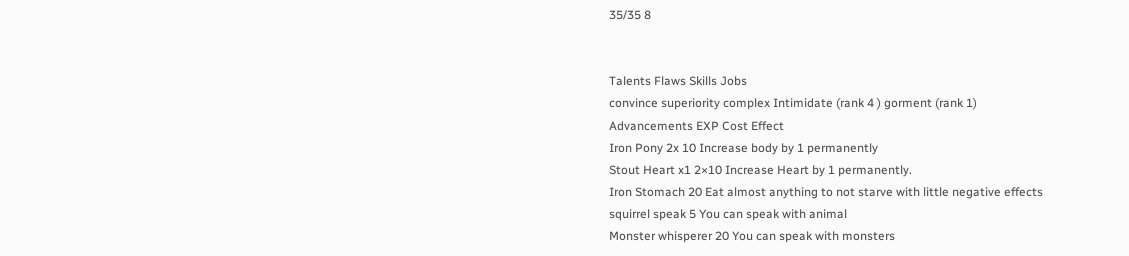35/35 8


Talents Flaws Skills Jobs
convince superiority complex Intimidate (rank 4 ) gorment (rank 1)
Advancements EXP Cost Effect
Iron Pony 2x 10 Increase body by 1 permanently
Stout Heart x1 2×10 Increase Heart by 1 permanently.
Iron Stomach 20 Eat almost anything to not starve with little negative effects
squirrel speak 5 You can speak with animal
Monster whisperer 20 You can speak with monsters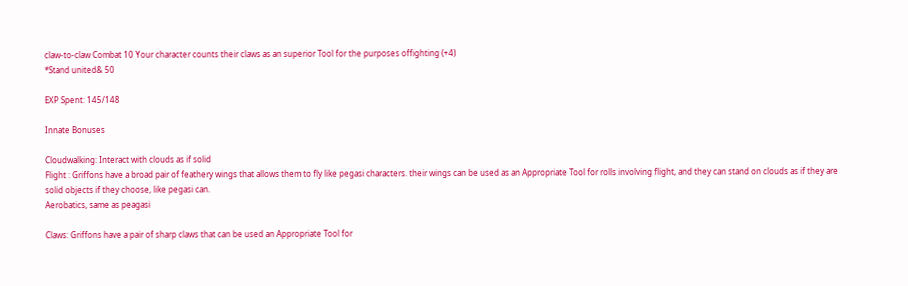claw-to-claw Combat 10 Your character counts their claws as an superior Tool for the purposes offighting (+4)
*Stand united& 50

EXP Spent: 145/148

Innate Bonuses

Cloudwalking: Interact with clouds as if solid
Flight : Griffons have a broad pair of feathery wings that allows them to fly like pegasi characters. their wings can be used as an Appropriate Tool for rolls involving flight, and they can stand on clouds as if they are solid objects if they choose, like pegasi can.
Aerobatics, same as peagasi

Claws: Griffons have a pair of sharp claws that can be used an Appropriate Tool for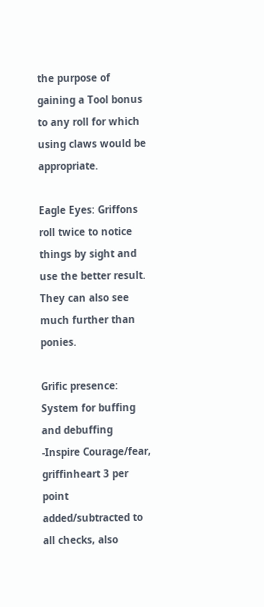the purpose of gaining a Tool bonus to any roll for which using claws would be appropriate.

Eagle Eyes: Griffons roll twice to notice things by sight and use the better result. They can also see much further than ponies.

Grific presence: System for buffing and debuffing
-Inspire Courage/fear, griffinheart 3 per point added/subtracted to all checks, also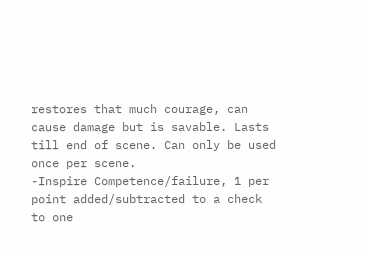restores that much courage, can cause damage but is savable. Lasts till end of scene. Can only be used once per scene.
-Inspire Competence/failure, 1 per point added/subtracted to a check to one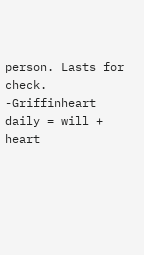person. Lasts for check.
-Griffinheart daily = will + heart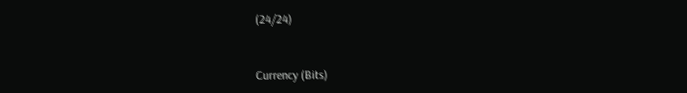(24/24)


Currency (Bits)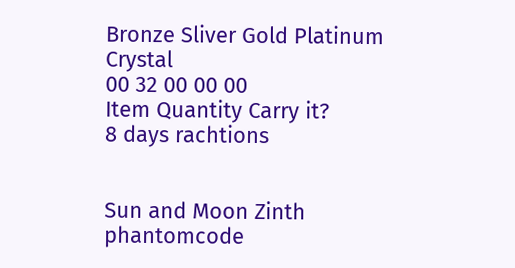Bronze Sliver Gold Platinum Crystal
00 32 00 00 00
Item Quantity Carry it?
8 days rachtions


Sun and Moon Zinth phantomcode